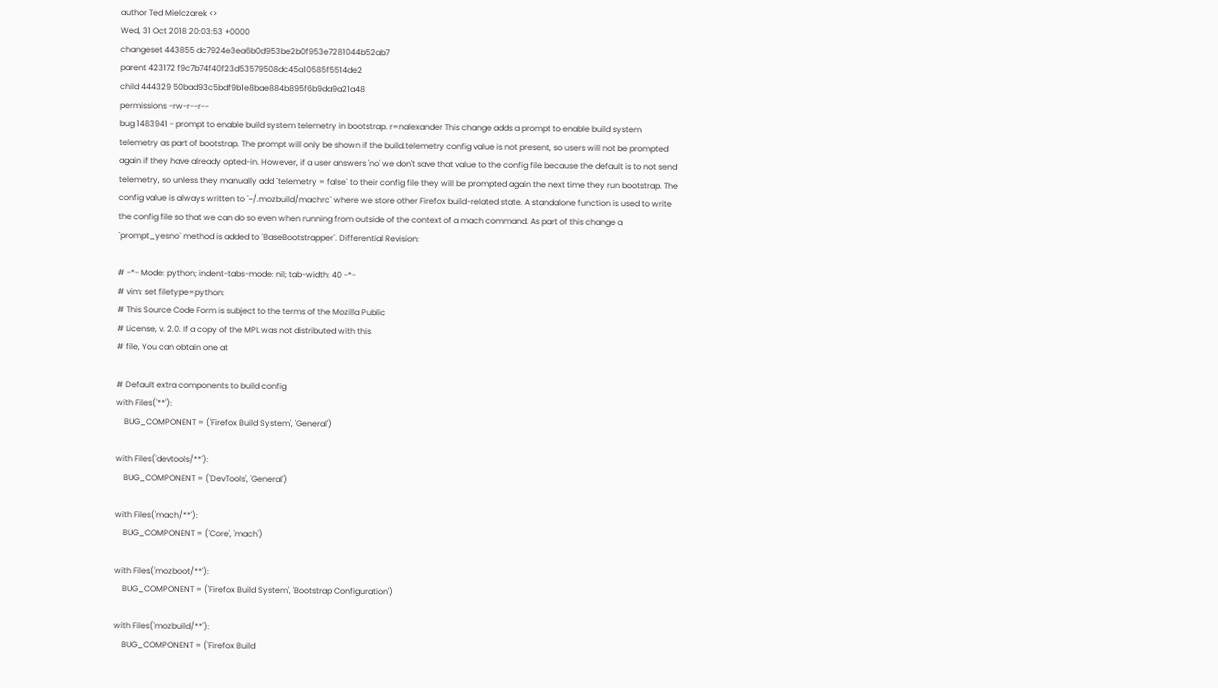author Ted Mielczarek <>
Wed, 31 Oct 2018 20:03:53 +0000
changeset 443855 dc7924e3ea6b0d953be2b0f953e7281044b52ab7
parent 423172 f9c7b74f40f23d53579508dc45a10585f5514de2
child 444329 50bad93c5bdf9b1e8bae884b895f6b9da9a21a48
permissions -rw-r--r--
bug 1483941 - prompt to enable build system telemetry in bootstrap. r=nalexander This change adds a prompt to enable build system telemetry as part of bootstrap. The prompt will only be shown if the build.telemetry config value is not present, so users will not be prompted again if they have already opted-in. However, if a user answers 'no' we don't save that value to the config file because the default is to not send telemetry, so unless they manually add `telemetry = false` to their config file they will be prompted again the next time they run bootstrap. The config value is always written to `~/.mozbuild/machrc` where we store other Firefox build-related state. A standalone function is used to write the config file so that we can do so even when running from outside of the context of a mach command. As part of this change a `prompt_yesno` method is added to `BaseBootstrapper`. Differential Revision:

# -*- Mode: python; indent-tabs-mode: nil; tab-width: 40 -*-
# vim: set filetype=python:
# This Source Code Form is subject to the terms of the Mozilla Public
# License, v. 2.0. If a copy of the MPL was not distributed with this
# file, You can obtain one at

# Default extra components to build config
with Files('**'):
    BUG_COMPONENT = ('Firefox Build System', 'General')

with Files('devtools/**'):
    BUG_COMPONENT = ('DevTools', 'General')

with Files('mach/**'):
    BUG_COMPONENT = ('Core', 'mach')

with Files('mozboot/**'):
    BUG_COMPONENT = ('Firefox Build System', 'Bootstrap Configuration')

with Files('mozbuild/**'):
    BUG_COMPONENT = ('Firefox Build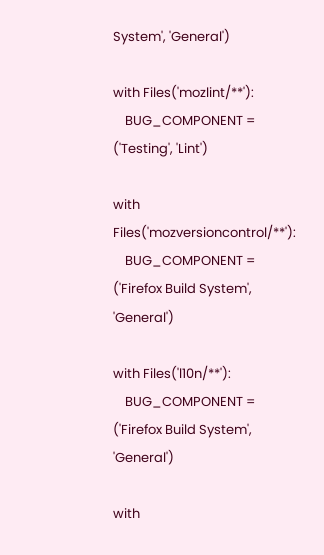System', 'General')

with Files('mozlint/**'):
    BUG_COMPONENT = ('Testing', 'Lint')

with Files('mozversioncontrol/**'):
    BUG_COMPONENT = ('Firefox Build System', 'General')

with Files('l10n/**'):
    BUG_COMPONENT = ('Firefox Build System', 'General')

with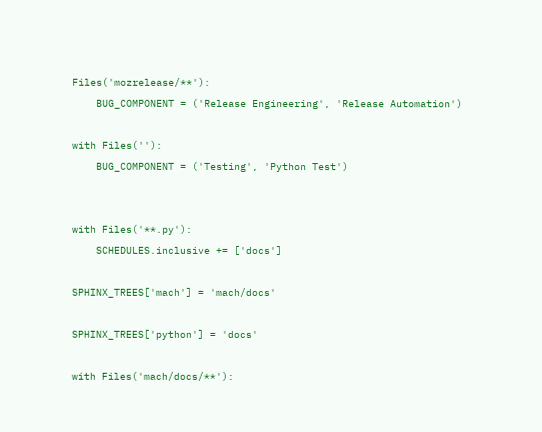Files('mozrelease/**'):
    BUG_COMPONENT = ('Release Engineering', 'Release Automation')

with Files(''):
    BUG_COMPONENT = ('Testing', 'Python Test')


with Files('**.py'):
    SCHEDULES.inclusive += ['docs']

SPHINX_TREES['mach'] = 'mach/docs'

SPHINX_TREES['python'] = 'docs'

with Files('mach/docs/**'):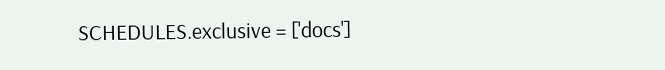SCHEDULES.exclusive = ['docs']